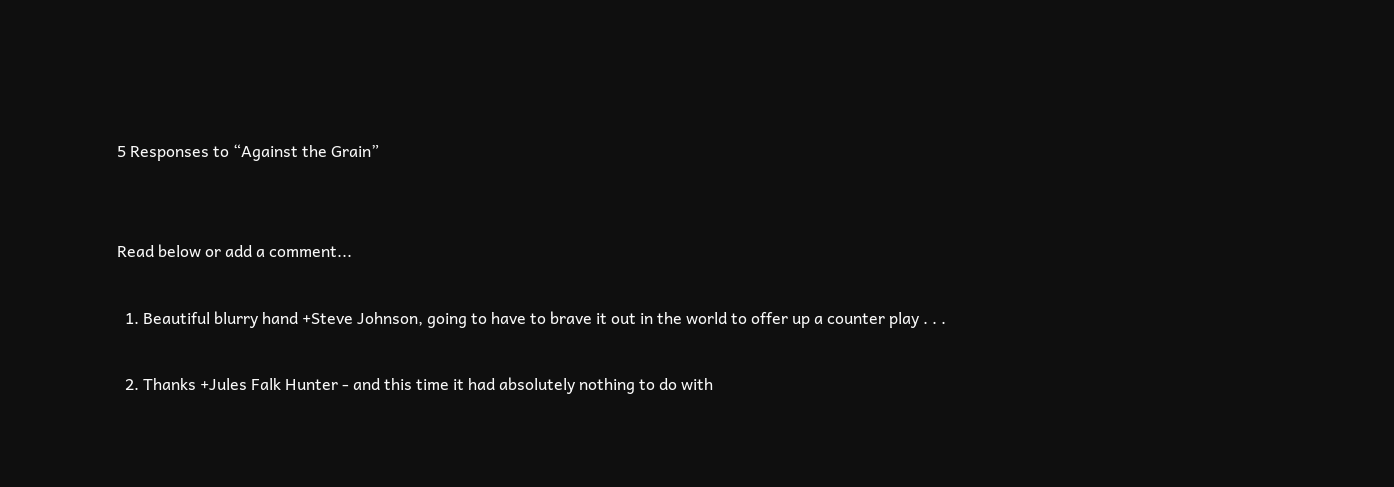5 Responses to “Against the Grain”


Read below or add a comment...

  1. Beautiful blurry hand +Steve Johnson, going to have to brave it out in the world to offer up a counter play . . .

  2. Thanks +Jules Falk Hunter - and this time it had absolutely nothing to do with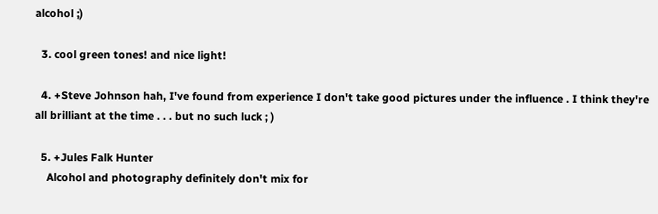alcohol ;)

  3. cool green tones! and nice light!

  4. +Steve Johnson hah, I've found from experience I don't take good pictures under the influence . I think they're all brilliant at the time . . . but no such luck ; )

  5. +Jules Falk Hunter
    Alcohol and photography definitely don't mix for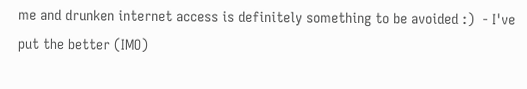me and drunken internet access is definitely something to be avoided :)  - I've put the better (IMO)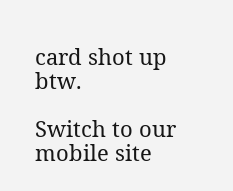card shot up btw.

Switch to our mobile site